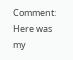Comment: Here was my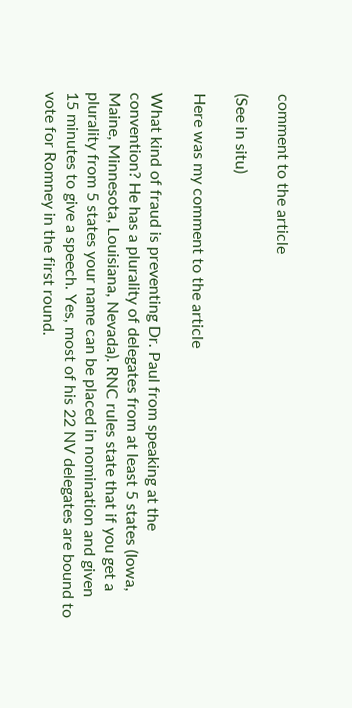comment to the article

(See in situ)

Here was my comment to the article

What kind of fraud is preventing Dr. Paul from speaking at the convention? He has a plurality of delegates from at least 5 states (Iowa, Maine, Minnesota, Louisiana, Nevada). RNC rules state that if you get a plurality from 5 states your name can be placed in nomination and given 15 minutes to give a speech. Yes, most of his 22 NV delegates are bound to vote for Romney in the first round.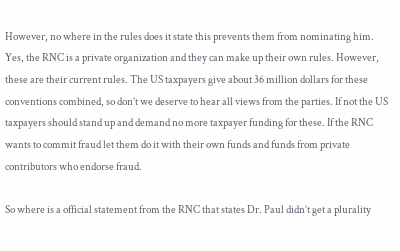However, no where in the rules does it state this prevents them from nominating him. Yes, the RNC is a private organization and they can make up their own rules. However, these are their current rules. The US taxpayers give about 36 million dollars for these conventions combined, so don’t we deserve to hear all views from the parties. If not the US taxpayers should stand up and demand no more taxpayer funding for these. If the RNC wants to commit fraud let them do it with their own funds and funds from private contributors who endorse fraud.

So where is a official statement from the RNC that states Dr. Paul didn’t get a plurality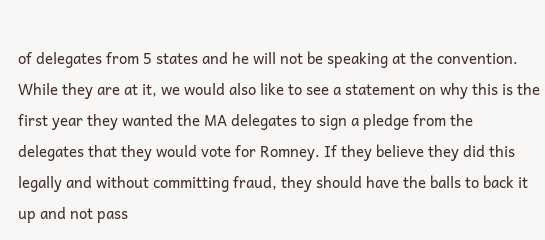of delegates from 5 states and he will not be speaking at the convention. While they are at it, we would also like to see a statement on why this is the first year they wanted the MA delegates to sign a pledge from the delegates that they would vote for Romney. If they believe they did this legally and without committing fraud, they should have the balls to back it up and not pass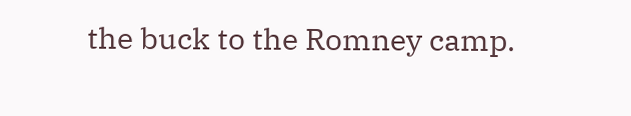the buck to the Romney camp.